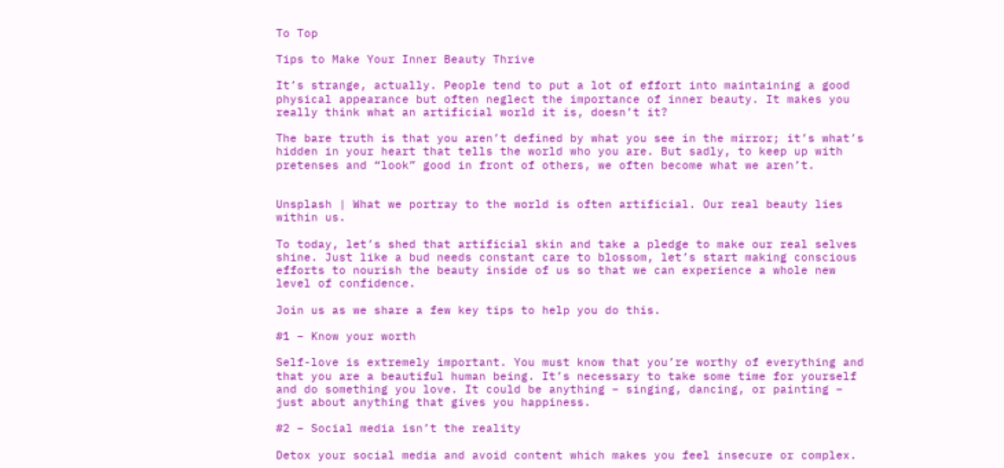To Top

Tips to Make Your Inner Beauty Thrive

It’s strange, actually. People tend to put a lot of effort into maintaining a good physical appearance but often neglect the importance of inner beauty. It makes you really think what an artificial world it is, doesn’t it?

The bare truth is that you aren’t defined by what you see in the mirror; it’s what’s hidden in your heart that tells the world who you are. But sadly, to keep up with pretenses and “look” good in front of others, we often become what we aren’t.


Unsplash | What we portray to the world is often artificial. Our real beauty lies within us.

To today, let’s shed that artificial skin and take a pledge to make our real selves shine. Just like a bud needs constant care to blossom, let’s start making conscious efforts to nourish the beauty inside of us so that we can experience a whole new level of confidence.

Join us as we share a few key tips to help you do this.

#1 – Know your worth

Self-love is extremely important. You must know that you’re worthy of everything and that you are a beautiful human being. It’s necessary to take some time for yourself and do something you love. It could be anything – singing, dancing, or painting – just about anything that gives you happiness.

#2 – Social media isn’t the reality

Detox your social media and avoid content which makes you feel insecure or complex.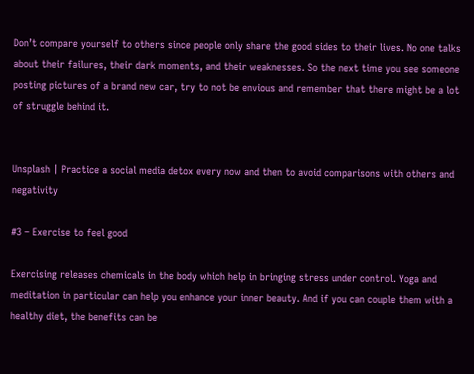Don’t compare yourself to others since people only share the good sides to their lives. No one talks about their failures, their dark moments, and their weaknesses. So the next time you see someone posting pictures of a brand new car, try to not be envious and remember that there might be a lot of struggle behind it.


Unsplash | Practice a social media detox every now and then to avoid comparisons with others and negativity

#3 – Exercise to feel good

Exercising releases chemicals in the body which help in bringing stress under control. Yoga and meditation in particular can help you enhance your inner beauty. And if you can couple them with a healthy diet, the benefits can be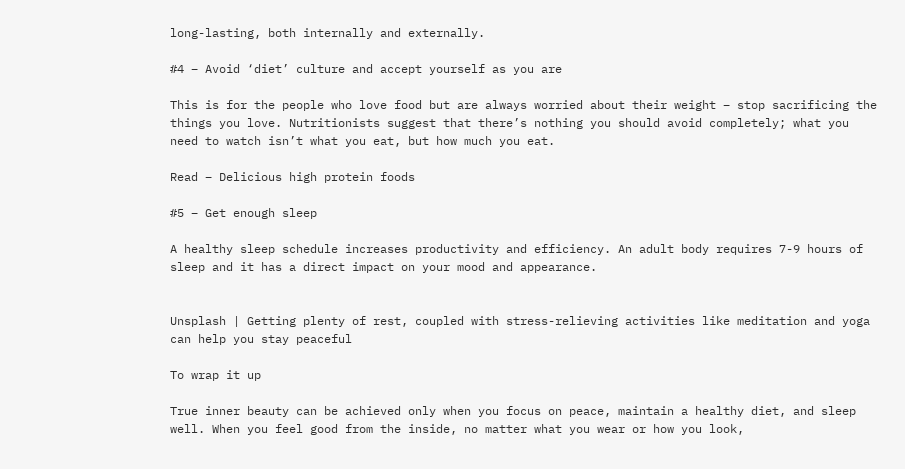long-lasting, both internally and externally.

#4 – Avoid ‘diet’ culture and accept yourself as you are

This is for the people who love food but are always worried about their weight – stop sacrificing the things you love. Nutritionists suggest that there’s nothing you should avoid completely; what you need to watch isn’t what you eat, but how much you eat.

Read – Delicious high protein foods

#5 – Get enough sleep

A healthy sleep schedule increases productivity and efficiency. An adult body requires 7-9 hours of sleep and it has a direct impact on your mood and appearance.


Unsplash | Getting plenty of rest, coupled with stress-relieving activities like meditation and yoga can help you stay peaceful

To wrap it up

True inner beauty can be achieved only when you focus on peace, maintain a healthy diet, and sleep well. When you feel good from the inside, no matter what you wear or how you look,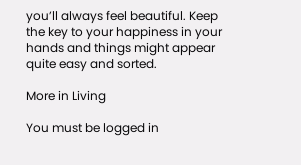you’ll always feel beautiful. Keep the key to your happiness in your hands and things might appear quite easy and sorted.

More in Living

You must be logged in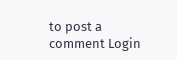to post a comment Login